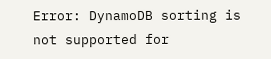Error: DynamoDB sorting is not supported for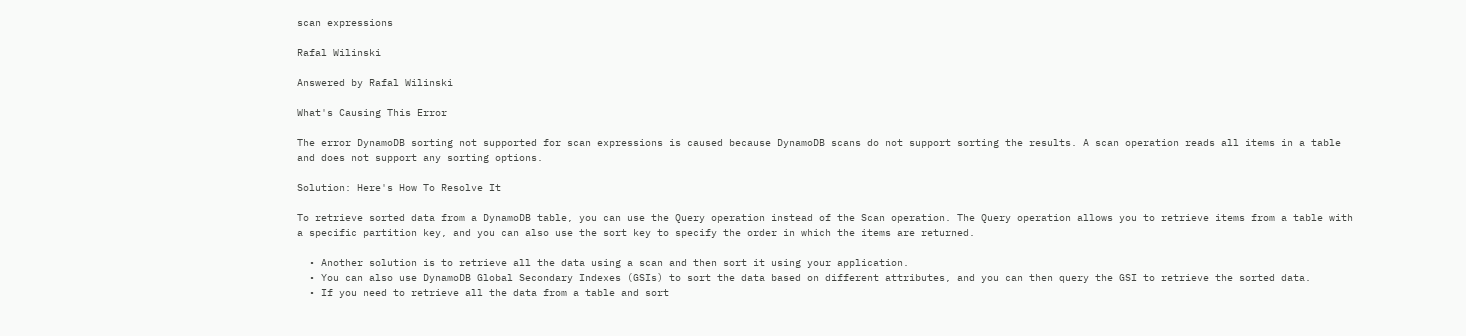scan expressions

Rafal Wilinski

Answered by Rafal Wilinski

What's Causing This Error

The error DynamoDB sorting not supported for scan expressions is caused because DynamoDB scans do not support sorting the results. A scan operation reads all items in a table and does not support any sorting options.

Solution: Here's How To Resolve It

To retrieve sorted data from a DynamoDB table, you can use the Query operation instead of the Scan operation. The Query operation allows you to retrieve items from a table with a specific partition key, and you can also use the sort key to specify the order in which the items are returned.

  • Another solution is to retrieve all the data using a scan and then sort it using your application.
  • You can also use DynamoDB Global Secondary Indexes (GSIs) to sort the data based on different attributes, and you can then query the GSI to retrieve the sorted data.
  • If you need to retrieve all the data from a table and sort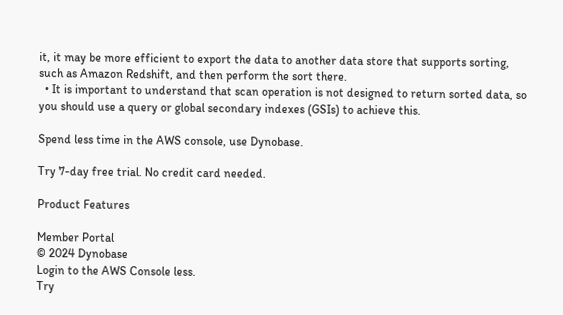it, it may be more efficient to export the data to another data store that supports sorting, such as Amazon Redshift, and then perform the sort there.
  • It is important to understand that scan operation is not designed to return sorted data, so you should use a query or global secondary indexes (GSIs) to achieve this.

Spend less time in the AWS console, use Dynobase.

Try 7-day free trial. No credit card needed.

Product Features

Member Portal
© 2024 Dynobase
Login to the AWS Console less.
Try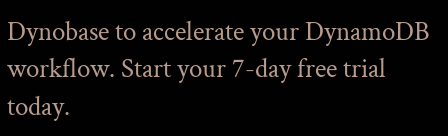Dynobase to accelerate your DynamoDB workflow. Start your 7-day free trial today.